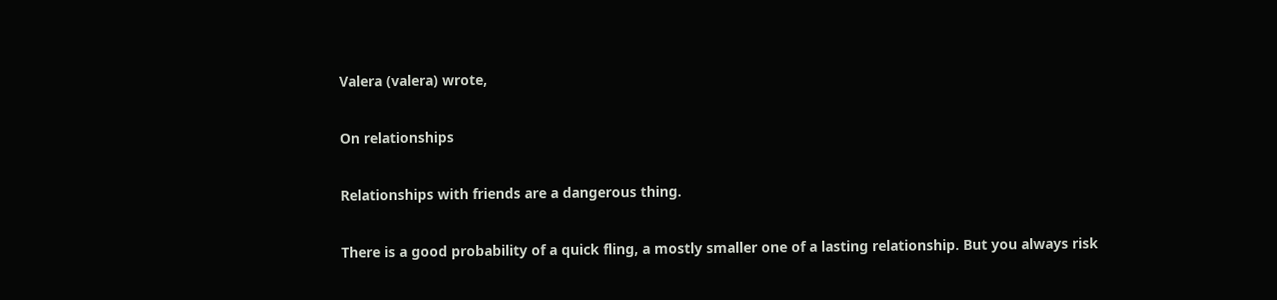Valera (valera) wrote,

On relationships

Relationships with friends are a dangerous thing.

There is a good probability of a quick fling, a mostly smaller one of a lasting relationship. But you always risk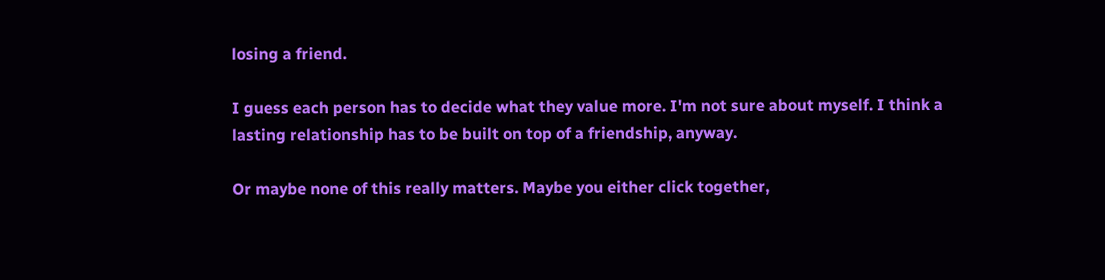losing a friend.

I guess each person has to decide what they value more. I'm not sure about myself. I think a lasting relationship has to be built on top of a friendship, anyway.

Or maybe none of this really matters. Maybe you either click together,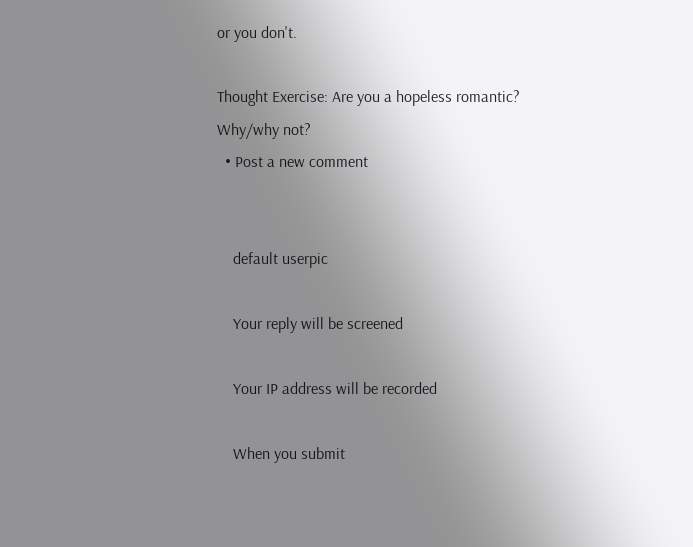or you don't.

Thought Exercise: Are you a hopeless romantic? Why/why not?
  • Post a new comment


    default userpic

    Your reply will be screened

    Your IP address will be recorded

    When you submit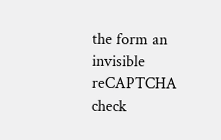the form an invisible reCAPTCHA check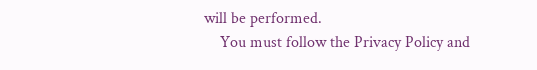will be performed.
    You must follow the Privacy Policy and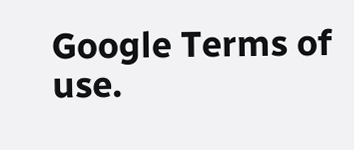Google Terms of use.